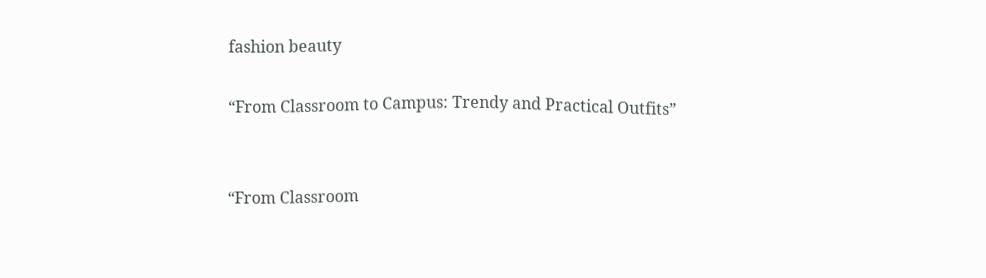fashion beauty

“From Classroom to Campus: Trendy and Practical Outfits”


“From Classroom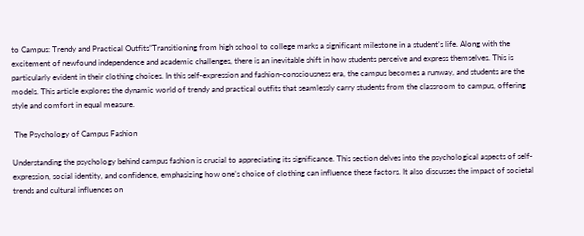to Campus: Trendy and Practical Outfits”Transitioning from high school to college marks a significant milestone in a student’s life. Along with the excitement of newfound independence and academic challenges, there is an inevitable shift in how students perceive and express themselves. This is particularly evident in their clothing choices. In this self-expression and fashion-consciousness era, the campus becomes a runway, and students are the models. This article explores the dynamic world of trendy and practical outfits that seamlessly carry students from the classroom to campus, offering style and comfort in equal measure.

 The Psychology of Campus Fashion

Understanding the psychology behind campus fashion is crucial to appreciating its significance. This section delves into the psychological aspects of self-expression, social identity, and confidence, emphasizing how one’s choice of clothing can influence these factors. It also discusses the impact of societal trends and cultural influences on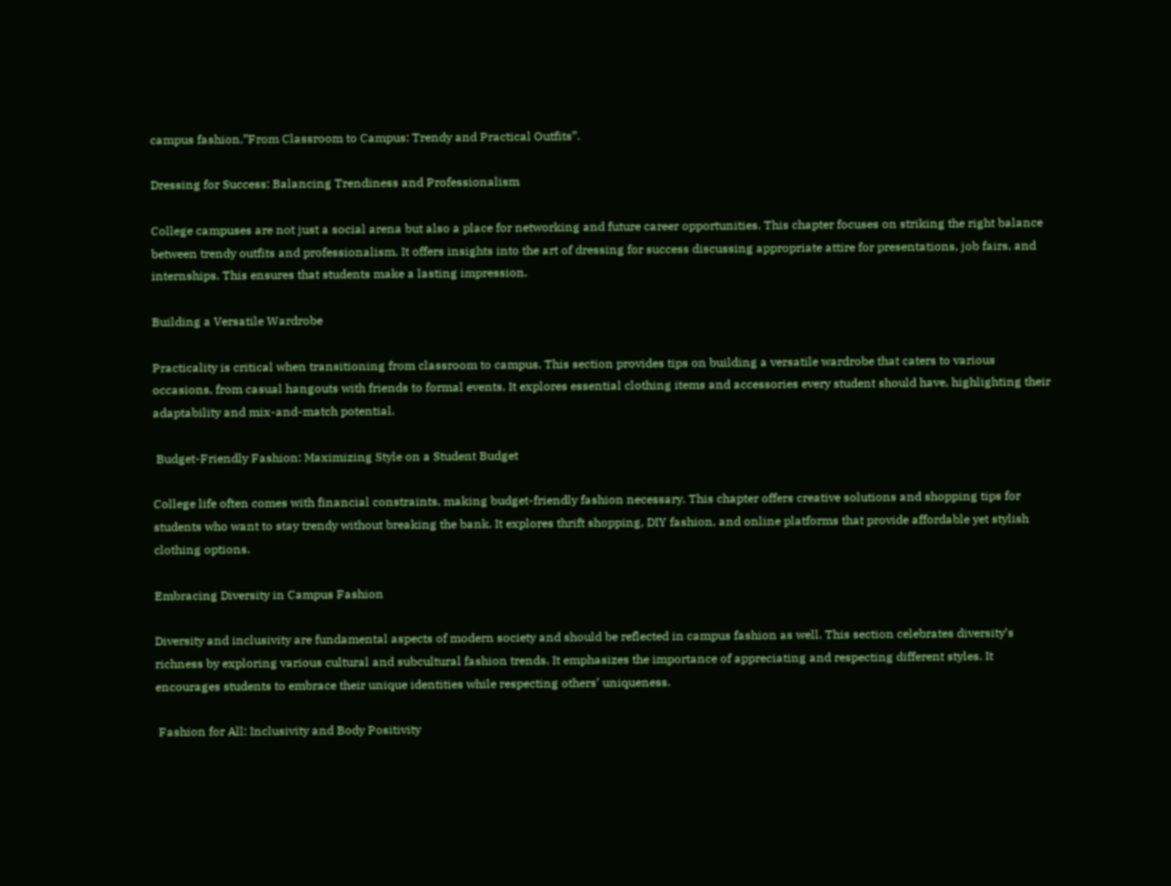campus fashion.”From Classroom to Campus: Trendy and Practical Outfits”.

Dressing for Success: Balancing Trendiness and Professionalism

College campuses are not just a social arena but also a place for networking and future career opportunities. This chapter focuses on striking the right balance between trendy outfits and professionalism. It offers insights into the art of dressing for success discussing appropriate attire for presentations, job fairs, and internships. This ensures that students make a lasting impression.

Building a Versatile Wardrobe

Practicality is critical when transitioning from classroom to campus. This section provides tips on building a versatile wardrobe that caters to various occasions, from casual hangouts with friends to formal events. It explores essential clothing items and accessories every student should have, highlighting their adaptability and mix-and-match potential.

 Budget-Friendly Fashion: Maximizing Style on a Student Budget

College life often comes with financial constraints, making budget-friendly fashion necessary. This chapter offers creative solutions and shopping tips for students who want to stay trendy without breaking the bank. It explores thrift shopping, DIY fashion, and online platforms that provide affordable yet stylish clothing options.

Embracing Diversity in Campus Fashion

Diversity and inclusivity are fundamental aspects of modern society and should be reflected in campus fashion as well. This section celebrates diversity’s richness by exploring various cultural and subcultural fashion trends. It emphasizes the importance of appreciating and respecting different styles. It encourages students to embrace their unique identities while respecting others’ uniqueness.

 Fashion for All: Inclusivity and Body Positivity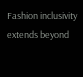Fashion inclusivity extends beyond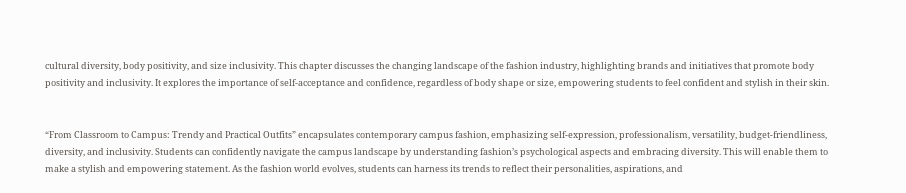cultural diversity, body positivity, and size inclusivity. This chapter discusses the changing landscape of the fashion industry, highlighting brands and initiatives that promote body positivity and inclusivity. It explores the importance of self-acceptance and confidence, regardless of body shape or size, empowering students to feel confident and stylish in their skin.


“From Classroom to Campus: Trendy and Practical Outfits” encapsulates contemporary campus fashion, emphasizing self-expression, professionalism, versatility, budget-friendliness, diversity, and inclusivity. Students can confidently navigate the campus landscape by understanding fashion’s psychological aspects and embracing diversity. This will enable them to make a stylish and empowering statement. As the fashion world evolves, students can harness its trends to reflect their personalities, aspirations, and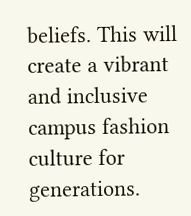beliefs. This will create a vibrant and inclusive campus fashion culture for generations.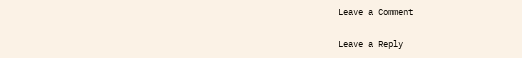Leave a Comment

Leave a Reply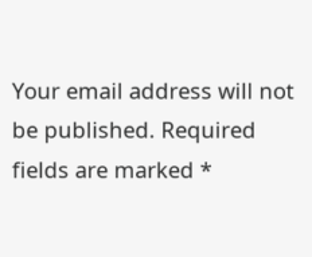Your email address will not be published. Required fields are marked *